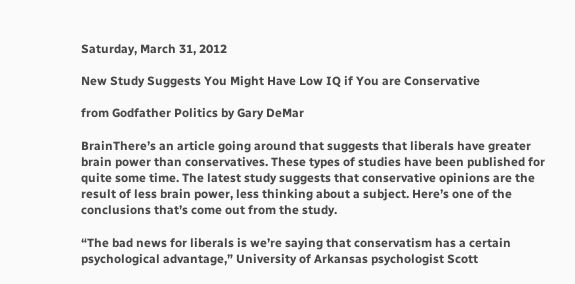Saturday, March 31, 2012

New Study Suggests You Might Have Low IQ if You are Conservative

from Godfather Politics by Gary DeMar

BrainThere’s an article going around that suggests that liberals have greater brain power than conservatives. These types of studies have been published for quite some time. The latest study suggests that conservative opinions are the result of less brain power, less thinking about a subject. Here’s one of the conclusions that’s come out from the study.

“The bad news for liberals is we’re saying that conservatism has a certain psychological advantage,” University of Arkansas psychologist Scott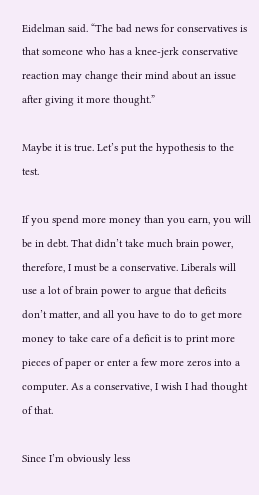Eidelman said. “The bad news for conservatives is that someone who has a knee-jerk conservative reaction may change their mind about an issue after giving it more thought.”

Maybe it is true. Let’s put the hypothesis to the test.

If you spend more money than you earn, you will be in debt. That didn’t take much brain power, therefore, I must be a conservative. Liberals will use a lot of brain power to argue that deficits don’t matter, and all you have to do to get more money to take care of a deficit is to print more pieces of paper or enter a few more zeros into a computer. As a conservative, I wish I had thought of that.

Since I’m obviously less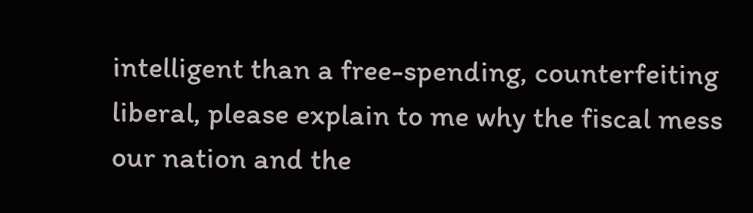intelligent than a free-spending, counterfeiting liberal, please explain to me why the fiscal mess our nation and the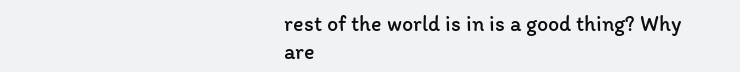rest of the world is in is a good thing? Why are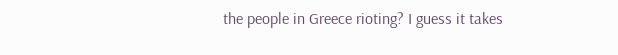the people in Greece rioting? I guess it takes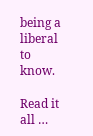being a liberal to know.

Read it all …